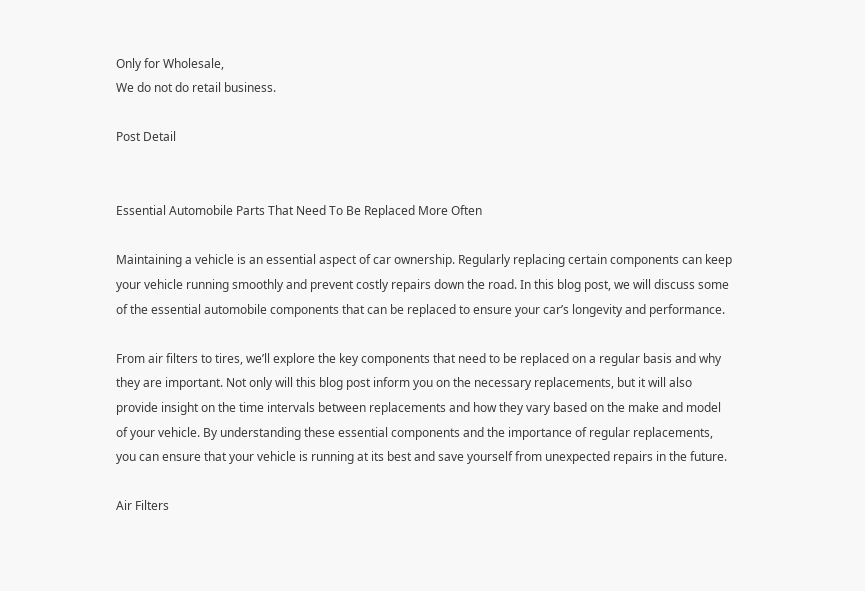Only for Wholesale,
We do not do retail business.

Post Detail


Essential Automobile Parts That Need To Be Replaced More Often

Maintaining a vehicle is an essential aspect of car ownership. Regularly replacing certain components can keep your vehicle running smoothly and prevent costly repairs down the road. In this blog post, we will discuss some of the essential automobile components that can be replaced to ensure your car’s longevity and performance.

From air filters to tires, we’ll explore the key components that need to be replaced on a regular basis and why they are important. Not only will this blog post inform you on the necessary replacements, but it will also provide insight on the time intervals between replacements and how they vary based on the make and model of your vehicle. By understanding these essential components and the importance of regular replacements, you can ensure that your vehicle is running at its best and save yourself from unexpected repairs in the future.

Air Filters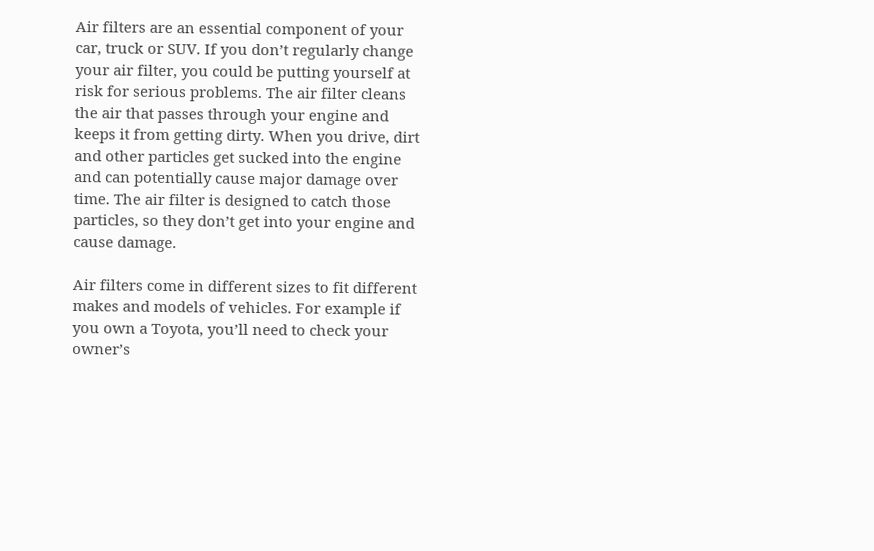Air filters are an essential component of your car, truck or SUV. If you don’t regularly change your air filter, you could be putting yourself at risk for serious problems. The air filter cleans the air that passes through your engine and keeps it from getting dirty. When you drive, dirt and other particles get sucked into the engine and can potentially cause major damage over time. The air filter is designed to catch those particles, so they don’t get into your engine and cause damage.

Air filters come in different sizes to fit different makes and models of vehicles. For example if you own a Toyota, you’ll need to check your owner’s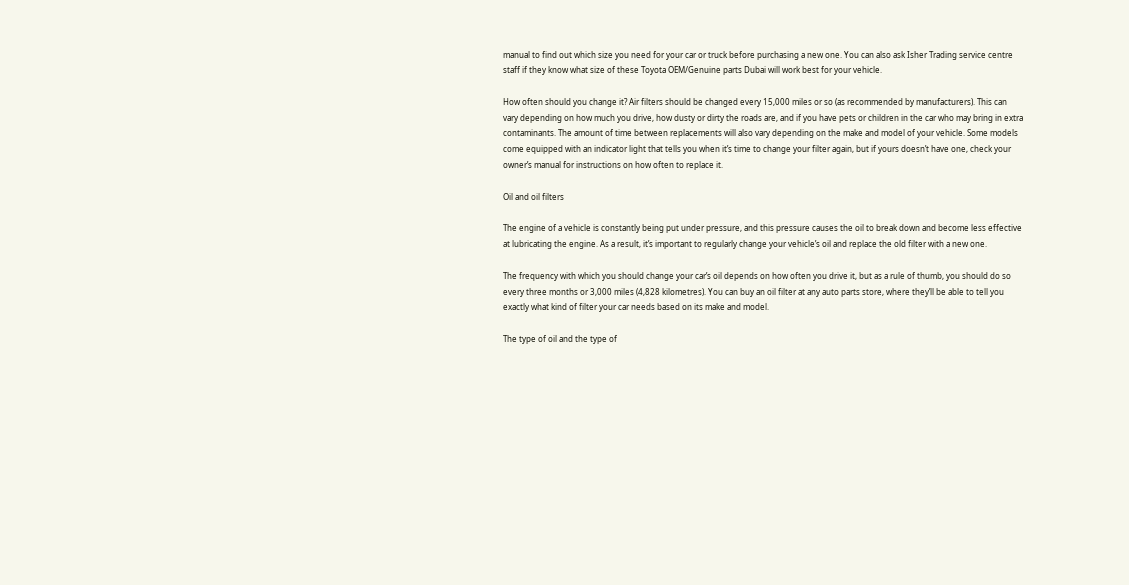manual to find out which size you need for your car or truck before purchasing a new one. You can also ask Isher Trading service centre staff if they know what size of these Toyota OEM/Genuine parts Dubai will work best for your vehicle.

How often should you change it? Air filters should be changed every 15,000 miles or so (as recommended by manufacturers). This can vary depending on how much you drive, how dusty or dirty the roads are, and if you have pets or children in the car who may bring in extra contaminants. The amount of time between replacements will also vary depending on the make and model of your vehicle. Some models come equipped with an indicator light that tells you when it’s time to change your filter again, but if yours doesn’t have one, check your owner’s manual for instructions on how often to replace it.

Oil and oil filters

The engine of a vehicle is constantly being put under pressure, and this pressure causes the oil to break down and become less effective at lubricating the engine. As a result, it’s important to regularly change your vehicle’s oil and replace the old filter with a new one.

The frequency with which you should change your car’s oil depends on how often you drive it, but as a rule of thumb, you should do so every three months or 3,000 miles (4,828 kilometres). You can buy an oil filter at any auto parts store, where they’ll be able to tell you exactly what kind of filter your car needs based on its make and model.

The type of oil and the type of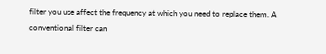filter you use affect the frequency at which you need to replace them. A conventional filter can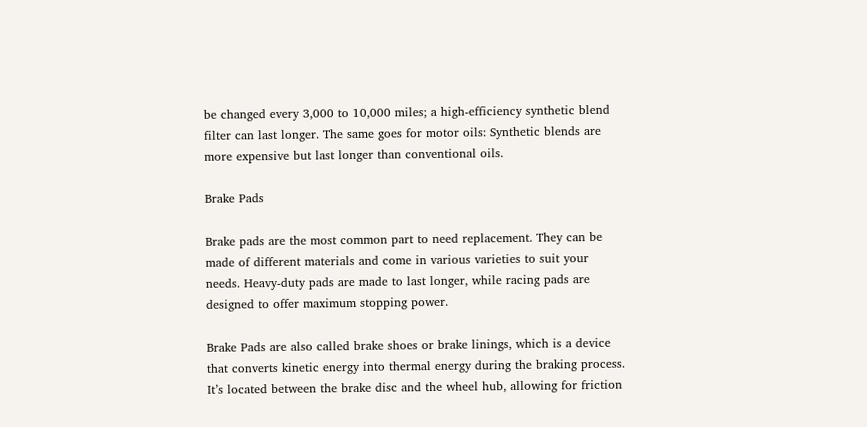be changed every 3,000 to 10,000 miles; a high-efficiency synthetic blend filter can last longer. The same goes for motor oils: Synthetic blends are more expensive but last longer than conventional oils.

Brake Pads

Brake pads are the most common part to need replacement. They can be made of different materials and come in various varieties to suit your needs. Heavy-duty pads are made to last longer, while racing pads are designed to offer maximum stopping power.

Brake Pads are also called brake shoes or brake linings, which is a device that converts kinetic energy into thermal energy during the braking process. It’s located between the brake disc and the wheel hub, allowing for friction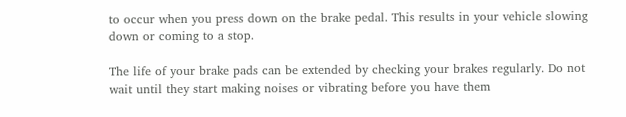to occur when you press down on the brake pedal. This results in your vehicle slowing down or coming to a stop.

The life of your brake pads can be extended by checking your brakes regularly. Do not wait until they start making noises or vibrating before you have them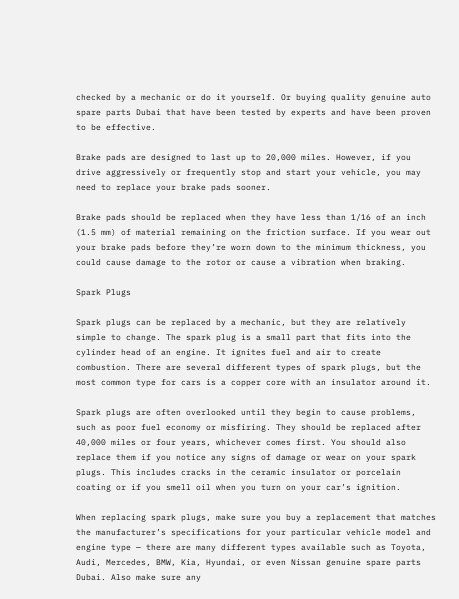checked by a mechanic or do it yourself. Or buying quality genuine auto spare parts Dubai that have been tested by experts and have been proven to be effective.

Brake pads are designed to last up to 20,000 miles. However, if you drive aggressively or frequently stop and start your vehicle, you may need to replace your brake pads sooner.

Brake pads should be replaced when they have less than 1/16 of an inch (1.5 mm) of material remaining on the friction surface. If you wear out your brake pads before they’re worn down to the minimum thickness, you could cause damage to the rotor or cause a vibration when braking.

Spark Plugs

Spark plugs can be replaced by a mechanic, but they are relatively simple to change. The spark plug is a small part that fits into the cylinder head of an engine. It ignites fuel and air to create combustion. There are several different types of spark plugs, but the most common type for cars is a copper core with an insulator around it.

Spark plugs are often overlooked until they begin to cause problems, such as poor fuel economy or misfiring. They should be replaced after 40,000 miles or four years, whichever comes first. You should also replace them if you notice any signs of damage or wear on your spark plugs. This includes cracks in the ceramic insulator or porcelain coating or if you smell oil when you turn on your car’s ignition.

When replacing spark plugs, make sure you buy a replacement that matches the manufacturer’s specifications for your particular vehicle model and engine type — there are many different types available such as Toyota, Audi, Mercedes, BMW, Kia, Hyundai, or even Nissan genuine spare parts Dubai. Also make sure any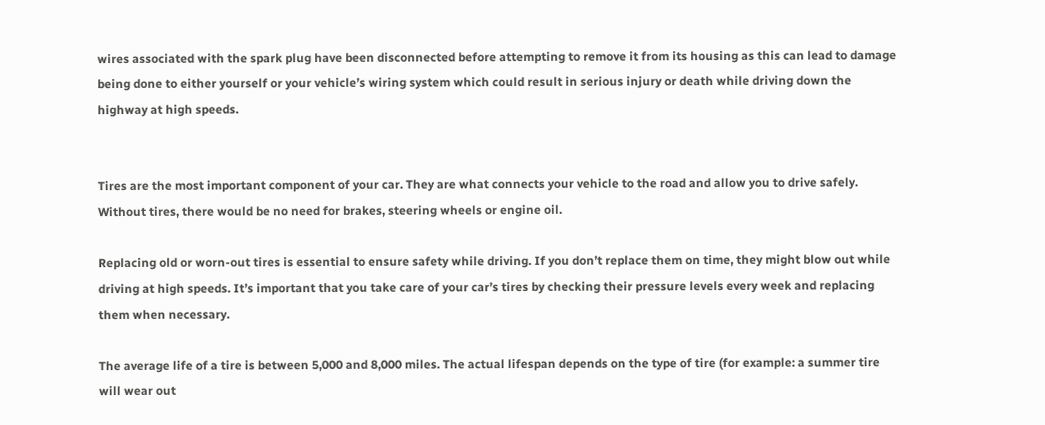wires associated with the spark plug have been disconnected before attempting to remove it from its housing as this can lead to damage being done to either yourself or your vehicle’s wiring system which could result in serious injury or death while driving down the highway at high speeds.


Tires are the most important component of your car. They are what connects your vehicle to the road and allow you to drive safely. Without tires, there would be no need for brakes, steering wheels or engine oil.

Replacing old or worn-out tires is essential to ensure safety while driving. If you don’t replace them on time, they might blow out while driving at high speeds. It’s important that you take care of your car’s tires by checking their pressure levels every week and replacing them when necessary.

The average life of a tire is between 5,000 and 8,000 miles. The actual lifespan depends on the type of tire (for example: a summer tire will wear out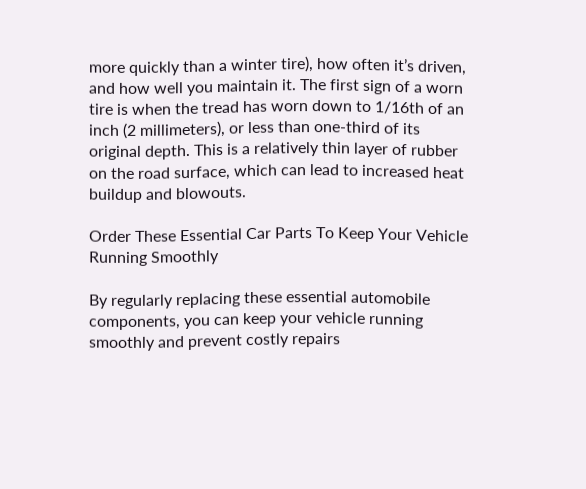more quickly than a winter tire), how often it’s driven, and how well you maintain it. The first sign of a worn tire is when the tread has worn down to 1/16th of an inch (2 millimeters), or less than one-third of its original depth. This is a relatively thin layer of rubber on the road surface, which can lead to increased heat buildup and blowouts.

Order These Essential Car Parts To Keep Your Vehicle Running Smoothly

By regularly replacing these essential automobile components, you can keep your vehicle running smoothly and prevent costly repairs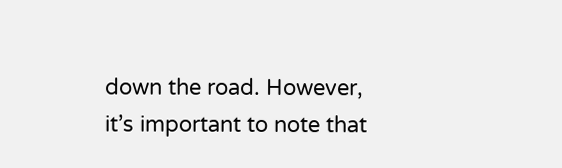down the road. However, it’s important to note that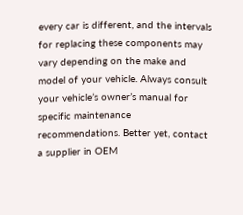every car is different, and the intervals for replacing these components may vary depending on the make and model of your vehicle. Always consult your vehicle’s owner’s manual for specific maintenance recommendations. Better yet, contact a supplier in OEM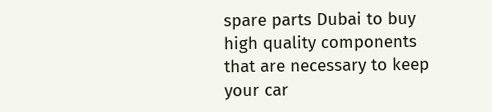spare parts Dubai to buy high quality components that are necessary to keep your car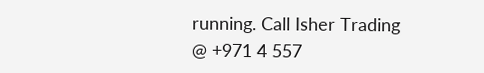running. Call Isher Trading @ +971 4 557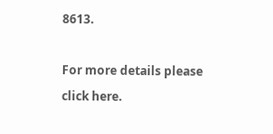8613.

For more details please click here.